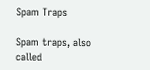Spam Traps

Spam traps, also called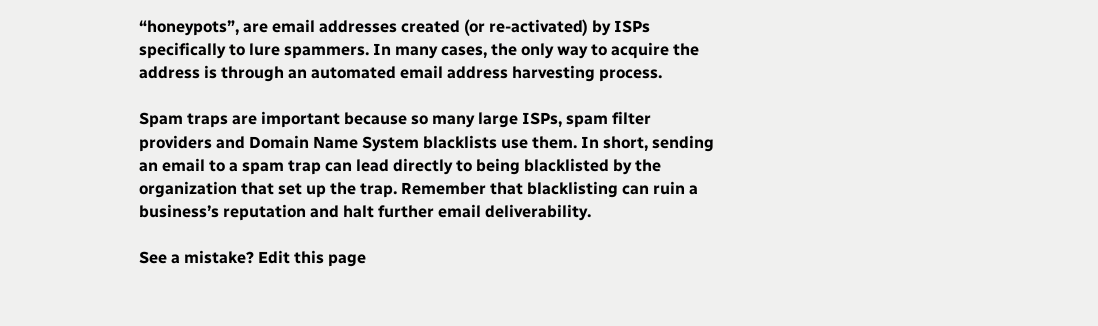“honeypots”, are email addresses created (or re-activated) by ISPs specifically to lure spammers. In many cases, the only way to acquire the address is through an automated email address harvesting process.

Spam traps are important because so many large ISPs, spam filter providers and Domain Name System blacklists use them. In short, sending an email to a spam trap can lead directly to being blacklisted by the organization that set up the trap. Remember that blacklisting can ruin a business’s reputation and halt further email deliverability.

See a mistake? Edit this page